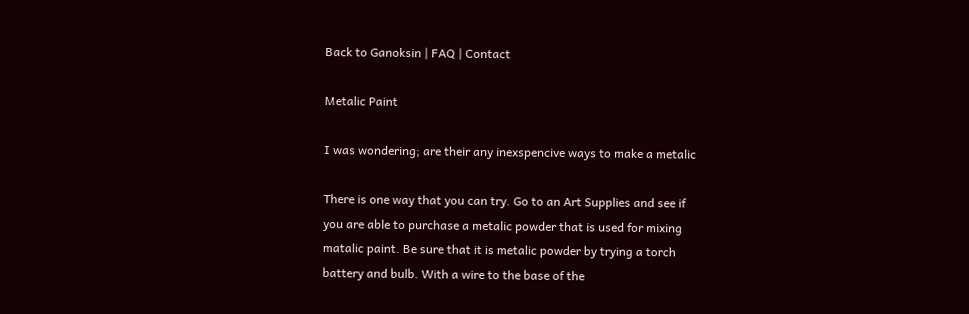Back to Ganoksin | FAQ | Contact

Metalic Paint

I was wondering; are their any inexspencive ways to make a metalic

There is one way that you can try. Go to an Art Supplies and see if
you are able to purchase a metalic powder that is used for mixing
matalic paint. Be sure that it is metalic powder by trying a torch
battery and bulb. With a wire to the base of the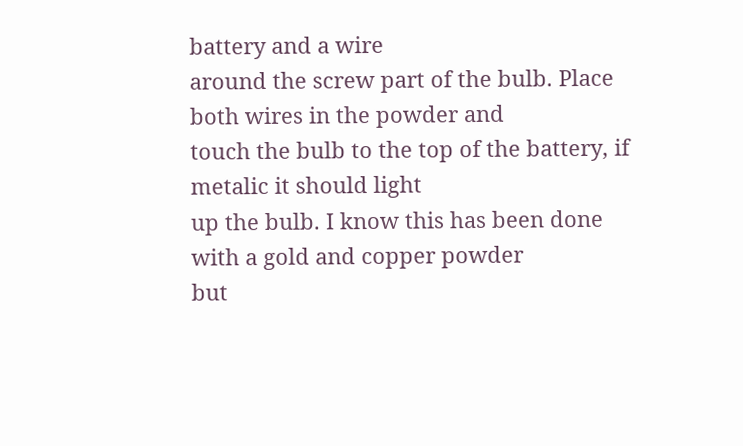battery and a wire
around the screw part of the bulb. Place both wires in the powder and
touch the bulb to the top of the battery, if metalic it should light
up the bulb. I know this has been done with a gold and copper powder
but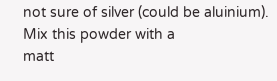not sure of silver (could be aluinium). Mix this powder with a
matt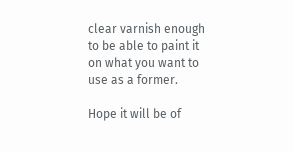clear varnish enough to be able to paint it on what you want to
use as a former.

Hope it will be of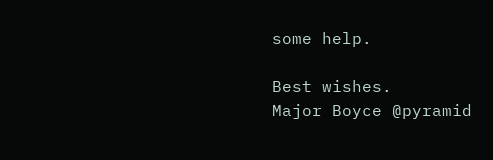some help.

Best wishes.
Major Boyce @pyramid